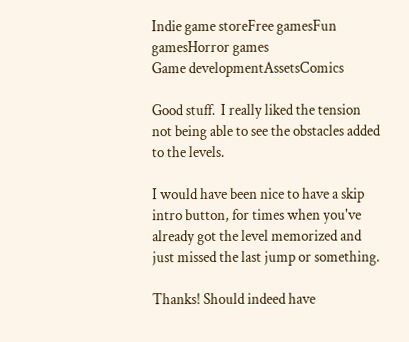Indie game storeFree gamesFun gamesHorror games
Game developmentAssetsComics

Good stuff.  I really liked the tension not being able to see the obstacles added to the levels.

I would have been nice to have a skip intro button, for times when you've already got the level memorized and just missed the last jump or something.

Thanks! Should indeed have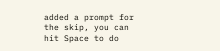added a prompt for the skip, you can hit Space to do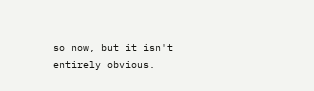so now, but it isn't entirely obvious.